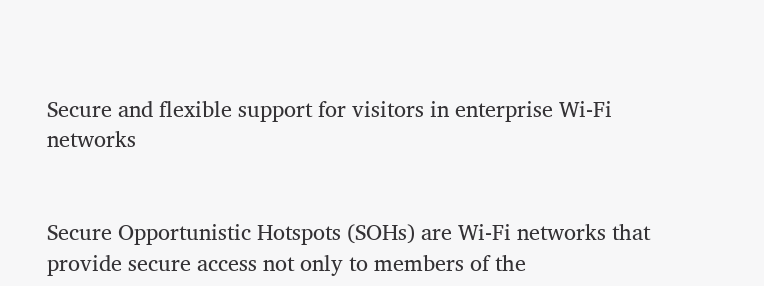Secure and flexible support for visitors in enterprise Wi-Fi networks


Secure Opportunistic Hotspots (SOHs) are Wi-Fi networks that provide secure access not only to members of the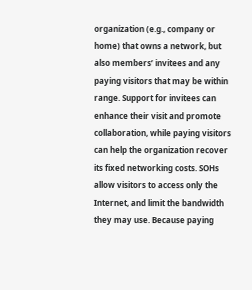organization (e.g., company or home) that owns a network, but also members’ invitees and any paying visitors that may be within range. Support for invitees can enhance their visit and promote collaboration, while paying visitors can help the organization recover its fixed networking costs. SOHs allow visitors to access only the Internet, and limit the bandwidth they may use. Because paying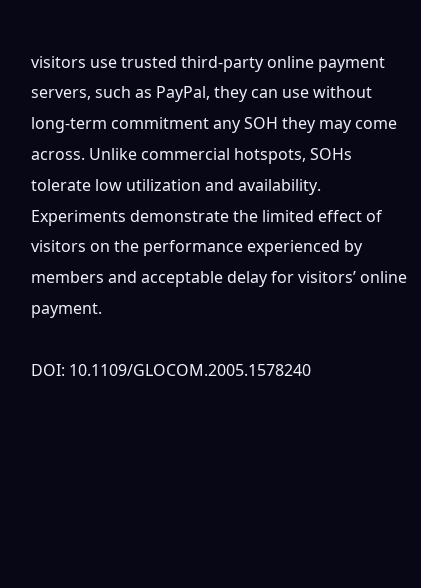visitors use trusted third-party online payment servers, such as PayPal, they can use without long-term commitment any SOH they may come across. Unlike commercial hotspots, SOHs tolerate low utilization and availability. Experiments demonstrate the limited effect of visitors on the performance experienced by members and acceptable delay for visitors’ online payment.

DOI: 10.1109/GLOCOM.2005.1578240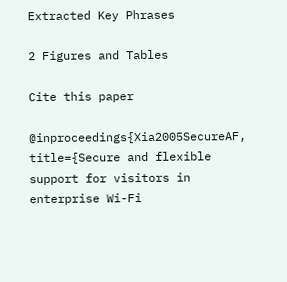Extracted Key Phrases

2 Figures and Tables

Cite this paper

@inproceedings{Xia2005SecureAF, title={Secure and flexible support for visitors in enterprise Wi-Fi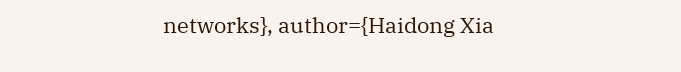networks}, author={Haidong Xia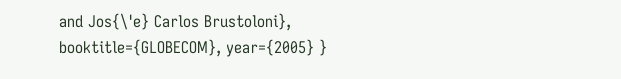and Jos{\'e} Carlos Brustoloni}, booktitle={GLOBECOM}, year={2005} }